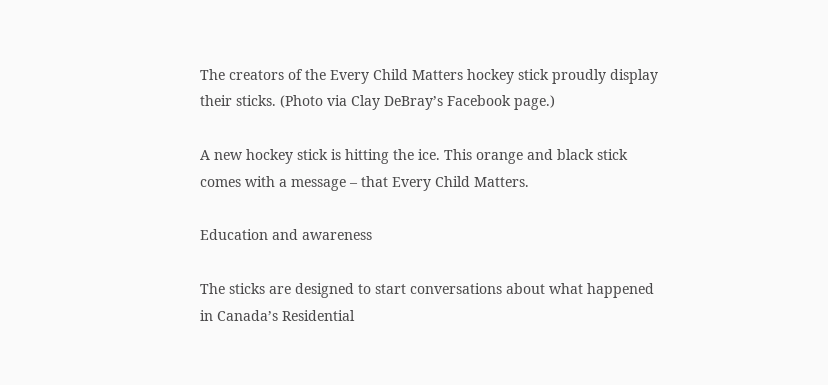The creators of the Every Child Matters hockey stick proudly display their sticks. (Photo via Clay DeBray’s Facebook page.)

A new hockey stick is hitting the ice. This orange and black stick comes with a message – that Every Child Matters.

Education and awareness

The sticks are designed to start conversations about what happened in Canada’s Residential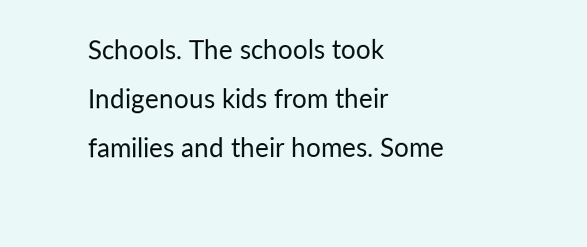Schools. The schools took Indigenous kids from their families and their homes. Some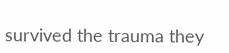survived the trauma they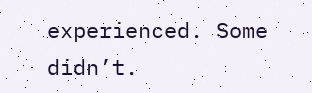experienced. Some didn’t.